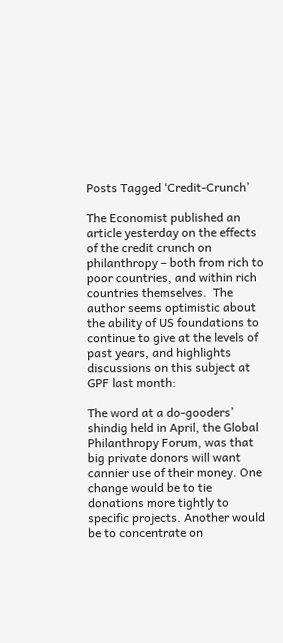Posts Tagged ‘Credit-Crunch’

The Economist published an article yesterday on the effects of the credit crunch on philanthropy – both from rich to poor countries, and within rich countries themselves.  The author seems optimistic about the ability of US foundations to continue to give at the levels of past years, and highlights discussions on this subject at GPF last month:

The word at a do-gooders’ shindig held in April, the Global Philanthropy Forum, was that big private donors will want cannier use of their money. One change would be to tie donations more tightly to specific projects. Another would be to concentrate on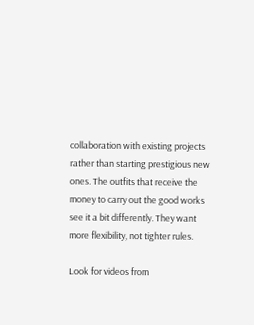collaboration with existing projects rather than starting prestigious new ones. The outfits that receive the money to carry out the good works see it a bit differently. They want more flexibility, not tighter rules.

Look for videos from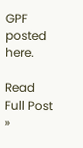GPF posted here.

Read Full Post »